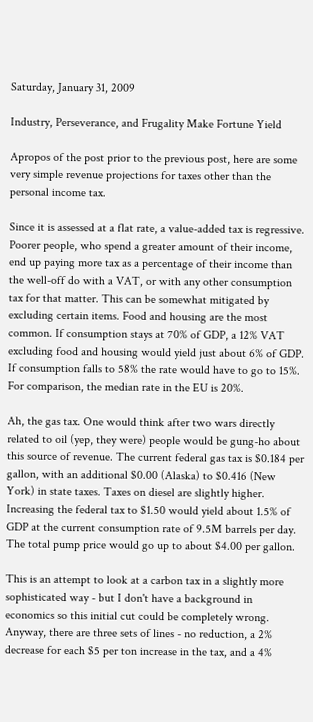Saturday, January 31, 2009

Industry, Perseverance, and Frugality Make Fortune Yield

Apropos of the post prior to the previous post, here are some very simple revenue projections for taxes other than the personal income tax.

Since it is assessed at a flat rate, a value-added tax is regressive. Poorer people, who spend a greater amount of their income, end up paying more tax as a percentage of their income than the well-off do with a VAT, or with any other consumption tax for that matter. This can be somewhat mitigated by excluding certain items. Food and housing are the most common. If consumption stays at 70% of GDP, a 12% VAT excluding food and housing would yield just about 6% of GDP. If consumption falls to 58% the rate would have to go to 15%. For comparison, the median rate in the EU is 20%.

Ah, the gas tax. One would think after two wars directly related to oil (yep, they were) people would be gung-ho about this source of revenue. The current federal gas tax is $0.184 per gallon, with an additional $0.00 (Alaska) to $0.416 (New York) in state taxes. Taxes on diesel are slightly higher. Increasing the federal tax to $1.50 would yield about 1.5% of GDP at the current consumption rate of 9.5M barrels per day. The total pump price would go up to about $4.00 per gallon.

This is an attempt to look at a carbon tax in a slightly more sophisticated way - but I don't have a background in economics so this initial cut could be completely wrong. Anyway, there are three sets of lines - no reduction, a 2% decrease for each $5 per ton increase in the tax, and a 4%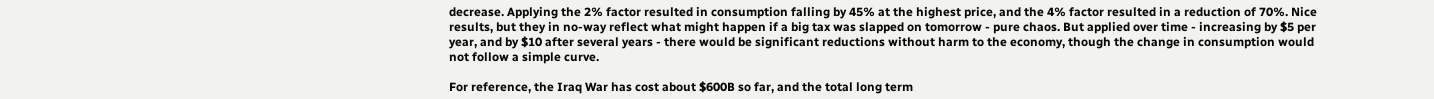decrease. Applying the 2% factor resulted in consumption falling by 45% at the highest price, and the 4% factor resulted in a reduction of 70%. Nice results, but they in no-way reflect what might happen if a big tax was slapped on tomorrow - pure chaos. But applied over time - increasing by $5 per year, and by $10 after several years - there would be significant reductions without harm to the economy, though the change in consumption would not follow a simple curve.

For reference, the Iraq War has cost about $600B so far, and the total long term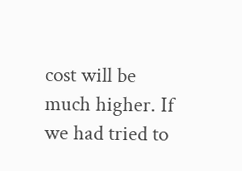cost will be much higher. If we had tried to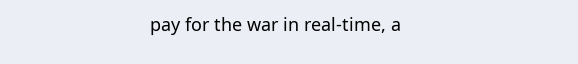pay for the war in real-time, a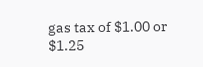gas tax of $1.00 or $1.25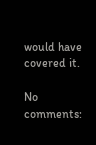would have covered it.

No comments: